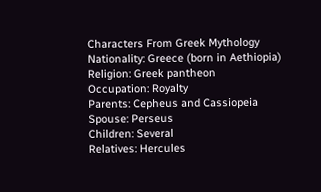Characters From Greek Mythology
Nationality: Greece (born in Aethiopia)
Religion: Greek pantheon
Occupation: Royalty
Parents: Cepheus and Cassiopeia
Spouse: Perseus
Children: Several
Relatives: Hercules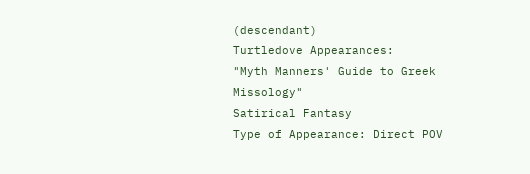(descendant)
Turtledove Appearances:
"Myth Manners' Guide to Greek Missology"
Satirical Fantasy
Type of Appearance: Direct POV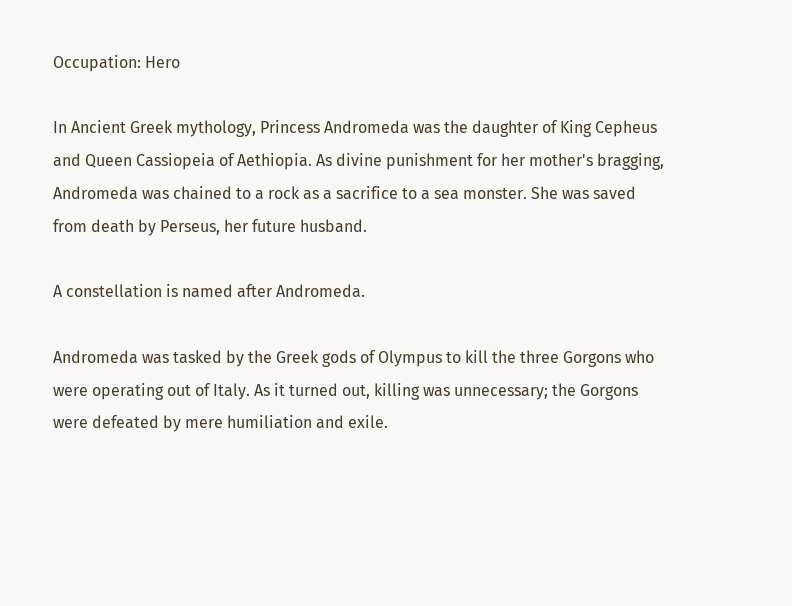Occupation: Hero

In Ancient Greek mythology, Princess Andromeda was the daughter of King Cepheus and Queen Cassiopeia of Aethiopia. As divine punishment for her mother's bragging, Andromeda was chained to a rock as a sacrifice to a sea monster. She was saved from death by Perseus, her future husband.

A constellation is named after Andromeda.

Andromeda was tasked by the Greek gods of Olympus to kill the three Gorgons who were operating out of Italy. As it turned out, killing was unnecessary; the Gorgons were defeated by mere humiliation and exile.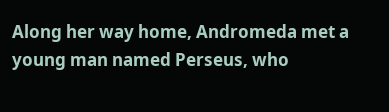Along her way home, Andromeda met a young man named Perseus, who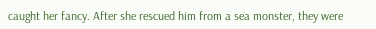caught her fancy. After she rescued him from a sea monster, they were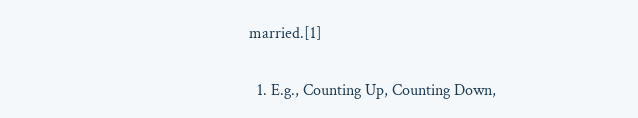married.[1]


  1. E.g., Counting Up, Counting Down,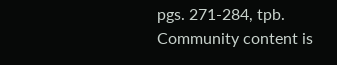pgs. 271-284, tpb.
Community content is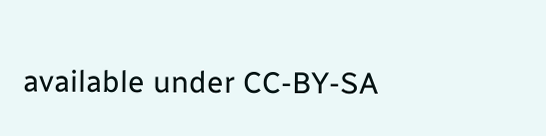available under CC-BY-SA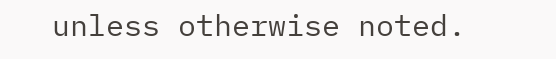unless otherwise noted.